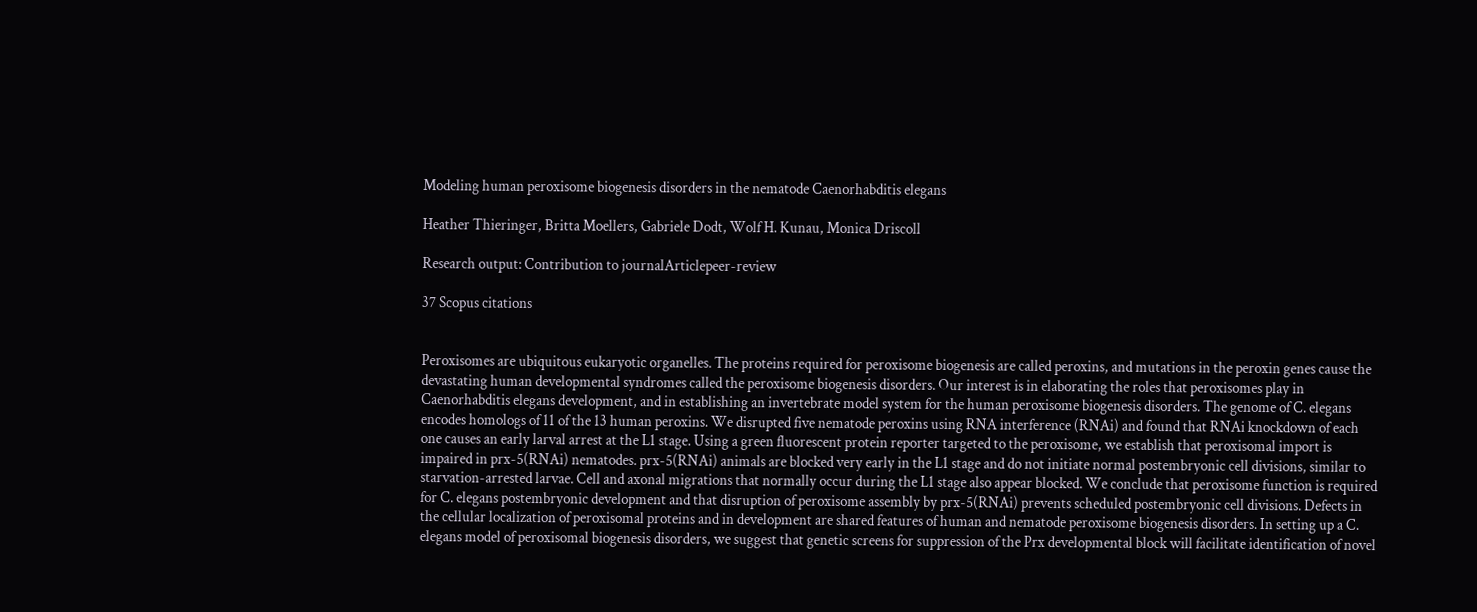Modeling human peroxisome biogenesis disorders in the nematode Caenorhabditis elegans

Heather Thieringer, Britta Moellers, Gabriele Dodt, Wolf H. Kunau, Monica Driscoll

Research output: Contribution to journalArticlepeer-review

37 Scopus citations


Peroxisomes are ubiquitous eukaryotic organelles. The proteins required for peroxisome biogenesis are called peroxins, and mutations in the peroxin genes cause the devastating human developmental syndromes called the peroxisome biogenesis disorders. Our interest is in elaborating the roles that peroxisomes play in Caenorhabditis elegans development, and in establishing an invertebrate model system for the human peroxisome biogenesis disorders. The genome of C. elegans encodes homologs of 11 of the 13 human peroxins. We disrupted five nematode peroxins using RNA interference (RNAi) and found that RNAi knockdown of each one causes an early larval arrest at the L1 stage. Using a green fluorescent protein reporter targeted to the peroxisome, we establish that peroxisomal import is impaired in prx-5(RNAi) nematodes. prx-5(RNAi) animals are blocked very early in the L1 stage and do not initiate normal postembryonic cell divisions, similar to starvation-arrested larvae. Cell and axonal migrations that normally occur during the L1 stage also appear blocked. We conclude that peroxisome function is required for C. elegans postembryonic development and that disruption of peroxisome assembly by prx-5(RNAi) prevents scheduled postembryonic cell divisions. Defects in the cellular localization of peroxisomal proteins and in development are shared features of human and nematode peroxisome biogenesis disorders. In setting up a C. elegans model of peroxisomal biogenesis disorders, we suggest that genetic screens for suppression of the Prx developmental block will facilitate identification of novel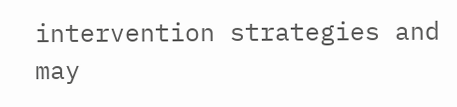intervention strategies and may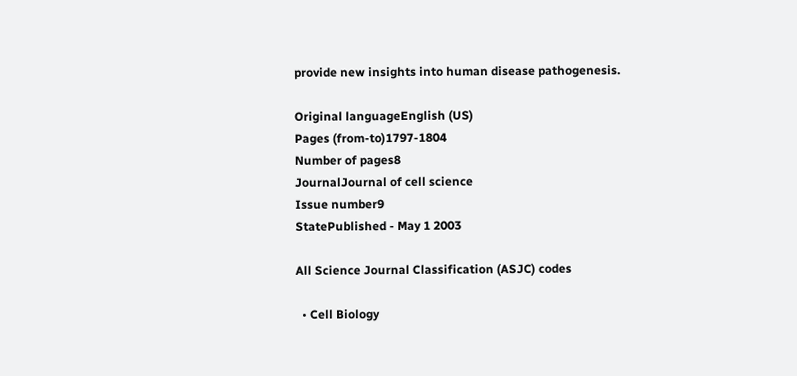provide new insights into human disease pathogenesis.

Original languageEnglish (US)
Pages (from-to)1797-1804
Number of pages8
JournalJournal of cell science
Issue number9
StatePublished - May 1 2003

All Science Journal Classification (ASJC) codes

  • Cell Biology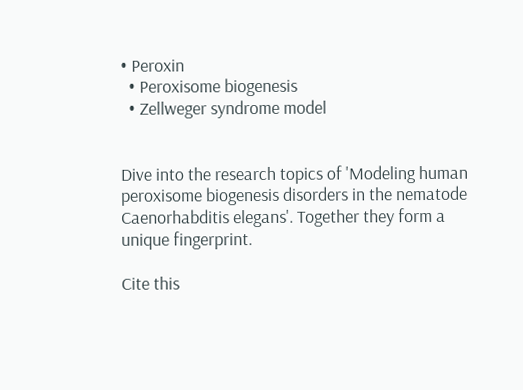• Peroxin
  • Peroxisome biogenesis
  • Zellweger syndrome model


Dive into the research topics of 'Modeling human peroxisome biogenesis disorders in the nematode Caenorhabditis elegans'. Together they form a unique fingerprint.

Cite this